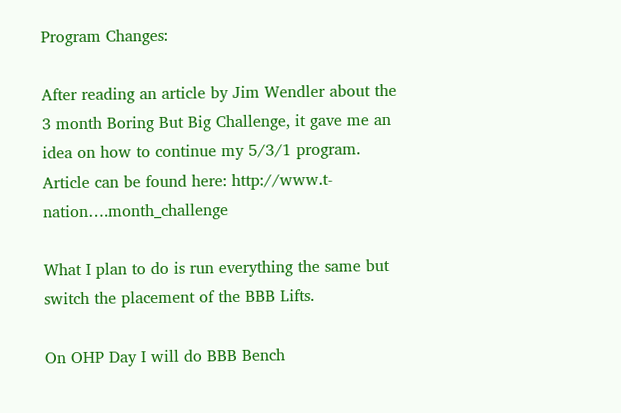Program Changes:

After reading an article by Jim Wendler about the 3 month Boring But Big Challenge, it gave me an idea on how to continue my 5/3/1 program.
Article can be found here: http://www.t-nation….month_challenge

What I plan to do is run everything the same but switch the placement of the BBB Lifts.

On OHP Day I will do BBB Bench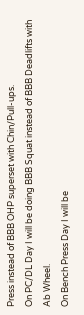Press instead of BBB OHP superset with Chin/Pull-ups.
On PC/DL Day I will be doing BBB Squat instead of BBB Deadlifts with Ab Wheel.
On Bench Press Day I will be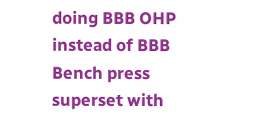doing BBB OHP instead of BBB Bench press superset with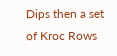Dips then a set of Kroc Rows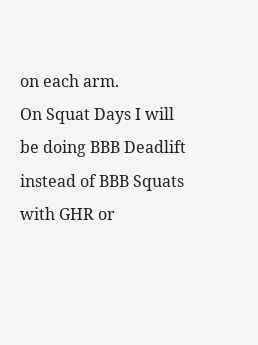on each arm.
On Squat Days I will be doing BBB Deadlift instead of BBB Squats with GHR or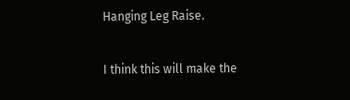Hanging Leg Raise.

I think this will make the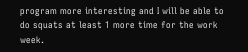program more interesting and I will be able to do squats at least 1 more time for the work week.